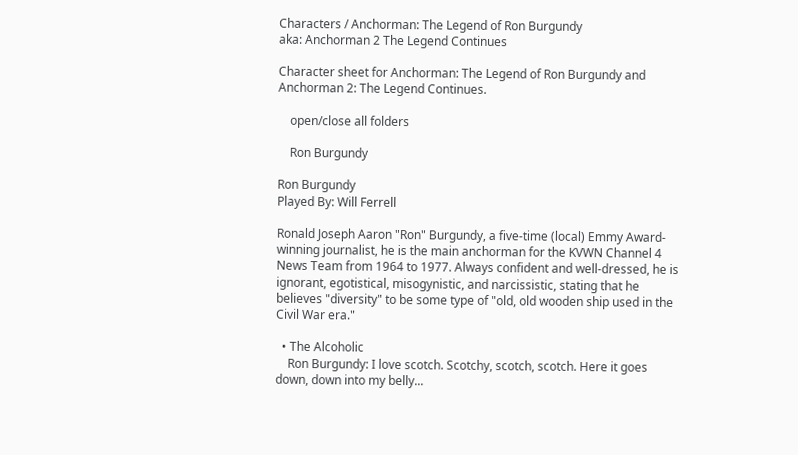Characters / Anchorman: The Legend of Ron Burgundy
aka: Anchorman 2 The Legend Continues

Character sheet for Anchorman: The Legend of Ron Burgundy and Anchorman 2: The Legend Continues.

    open/close all folders

    Ron Burgundy

Ron Burgundy
Played By: Will Ferrell

Ronald Joseph Aaron "Ron" Burgundy, a five-time (local) Emmy Award-winning journalist, he is the main anchorman for the KVWN Channel 4 News Team from 1964 to 1977. Always confident and well-dressed, he is ignorant, egotistical, misogynistic, and narcissistic, stating that he believes "diversity" to be some type of "old, old wooden ship used in the Civil War era."

  • The Alcoholic
    Ron Burgundy: I love scotch. Scotchy, scotch, scotch. Here it goes down, down into my belly...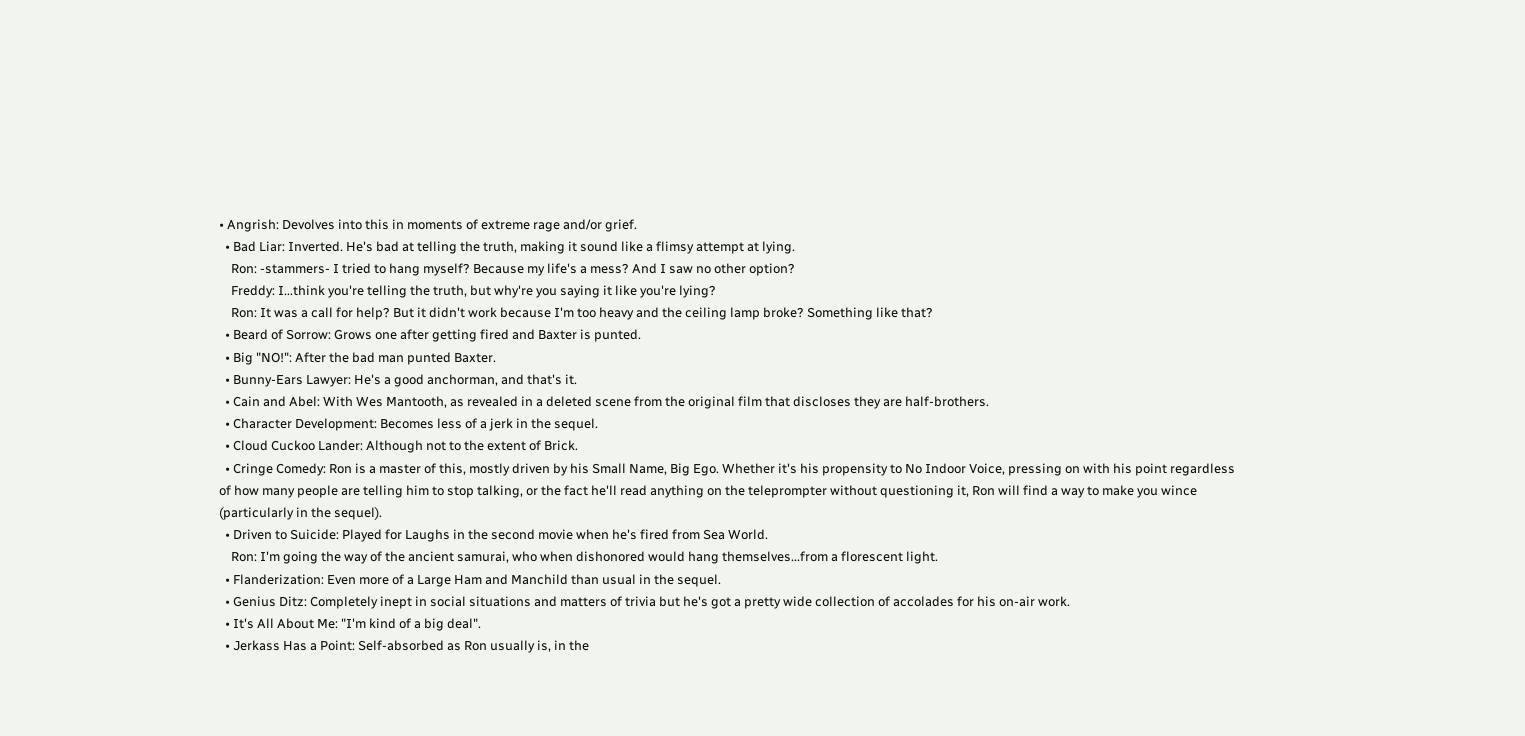• Angrish: Devolves into this in moments of extreme rage and/or grief.
  • Bad Liar: Inverted. He's bad at telling the truth, making it sound like a flimsy attempt at lying.
    Ron: -stammers- I tried to hang myself? Because my life's a mess? And I saw no other option?
    Freddy: I...think you're telling the truth, but why're you saying it like you're lying?
    Ron: It was a call for help? But it didn't work because I'm too heavy and the ceiling lamp broke? Something like that?
  • Beard of Sorrow: Grows one after getting fired and Baxter is punted.
  • Big "NO!": After the bad man punted Baxter.
  • Bunny-Ears Lawyer: He's a good anchorman, and that's it.
  • Cain and Abel: With Wes Mantooth, as revealed in a deleted scene from the original film that discloses they are half-brothers.
  • Character Development: Becomes less of a jerk in the sequel.
  • Cloud Cuckoo Lander: Although not to the extent of Brick.
  • Cringe Comedy: Ron is a master of this, mostly driven by his Small Name, Big Ego. Whether it's his propensity to No Indoor Voice, pressing on with his point regardless of how many people are telling him to stop talking, or the fact he'll read anything on the teleprompter without questioning it, Ron will find a way to make you wince (particularly in the sequel).
  • Driven to Suicide: Played for Laughs in the second movie when he's fired from Sea World.
    Ron: I'm going the way of the ancient samurai, who when dishonored would hang themselves...from a florescent light.
  • Flanderization: Even more of a Large Ham and Manchild than usual in the sequel.
  • Genius Ditz: Completely inept in social situations and matters of trivia but he's got a pretty wide collection of accolades for his on-air work.
  • It's All About Me: "I'm kind of a big deal".
  • Jerkass Has a Point: Self-absorbed as Ron usually is, in the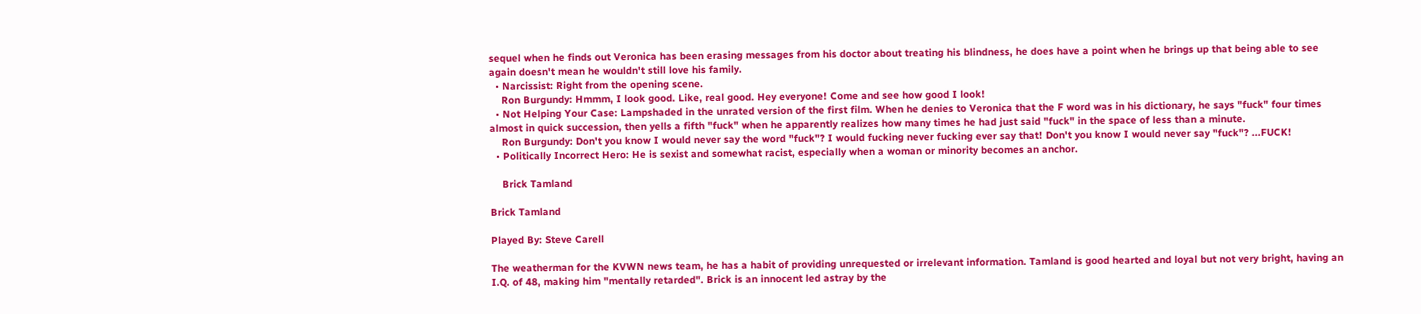sequel when he finds out Veronica has been erasing messages from his doctor about treating his blindness, he does have a point when he brings up that being able to see again doesn't mean he wouldn't still love his family.
  • Narcissist: Right from the opening scene.
    Ron Burgundy: Hmmm, I look good. Like, real good. Hey everyone! Come and see how good I look!
  • Not Helping Your Case: Lampshaded in the unrated version of the first film. When he denies to Veronica that the F word was in his dictionary, he says "fuck" four times almost in quick succession, then yells a fifth "fuck" when he apparently realizes how many times he had just said "fuck" in the space of less than a minute.
    Ron Burgundy: Don't you know I would never say the word "fuck"? I would fucking never fucking ever say that! Don't you know I would never say "fuck"? ...FUCK!
  • Politically Incorrect Hero: He is sexist and somewhat racist, especially when a woman or minority becomes an anchor.

    Brick Tamland

Brick Tamland

Played By: Steve Carell

The weatherman for the KVWN news team, he has a habit of providing unrequested or irrelevant information. Tamland is good hearted and loyal but not very bright, having an I.Q. of 48, making him "mentally retarded". Brick is an innocent led astray by the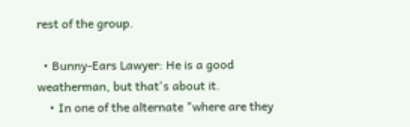rest of the group.

  • Bunny-Ears Lawyer: He is a good weatherman, but that's about it.
    • In one of the alternate "where are they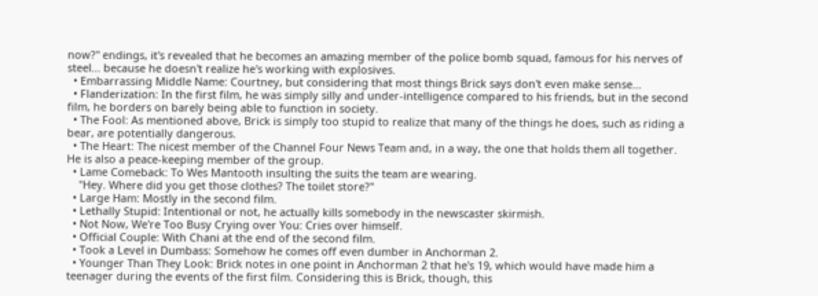now?" endings, it's revealed that he becomes an amazing member of the police bomb squad, famous for his nerves of steel... because he doesn't realize he's working with explosives.
  • Embarrassing Middle Name: Courtney, but considering that most things Brick says don't even make sense...
  • Flanderization: In the first film, he was simply silly and under-intelligence compared to his friends, but in the second film, he borders on barely being able to function in society.
  • The Fool: As mentioned above, Brick is simply too stupid to realize that many of the things he does, such as riding a bear, are potentially dangerous.
  • The Heart: The nicest member of the Channel Four News Team and, in a way, the one that holds them all together. He is also a peace-keeping member of the group.
  • Lame Comeback: To Wes Mantooth insulting the suits the team are wearing.
    "Hey. Where did you get those clothes? The toilet store?"
  • Large Ham: Mostly in the second film.
  • Lethally Stupid: Intentional or not, he actually kills somebody in the newscaster skirmish.
  • Not Now, We're Too Busy Crying over You: Cries over himself.
  • Official Couple: With Chani at the end of the second film.
  • Took a Level in Dumbass: Somehow he comes off even dumber in Anchorman 2.
  • Younger Than They Look: Brick notes in one point in Anchorman 2 that he's 19, which would have made him a teenager during the events of the first film. Considering this is Brick, though, this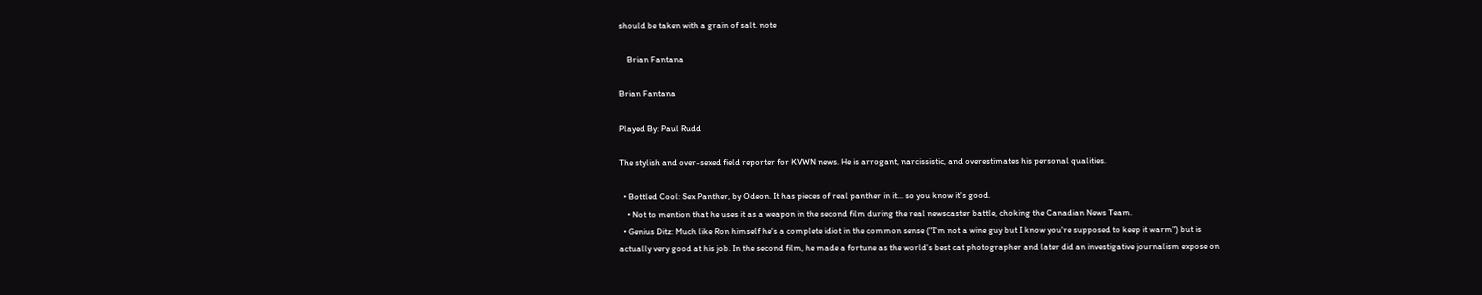should be taken with a grain of salt. note

    Brian Fantana

Brian Fantana

Played By: Paul Rudd

The stylish and over-sexed field reporter for KVWN news. He is arrogant, narcissistic, and overestimates his personal qualities.

  • Bottled Cool: Sex Panther, by Odeon. It has pieces of real panther in it... so you know it's good.
    • Not to mention that he uses it as a weapon in the second film during the real newscaster battle, choking the Canadian News Team.
  • Genius Ditz: Much like Ron himself he's a complete idiot in the common sense ("I'm not a wine guy but I know you're supposed to keep it warm") but is actually very good at his job. In the second film, he made a fortune as the world's best cat photographer and later did an investigative journalism expose on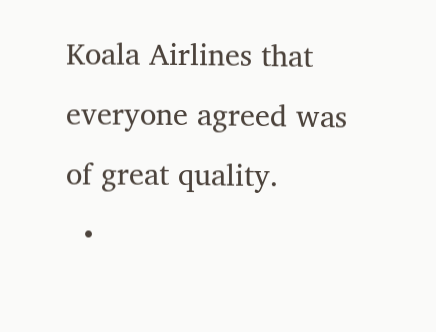Koala Airlines that everyone agreed was of great quality.
  •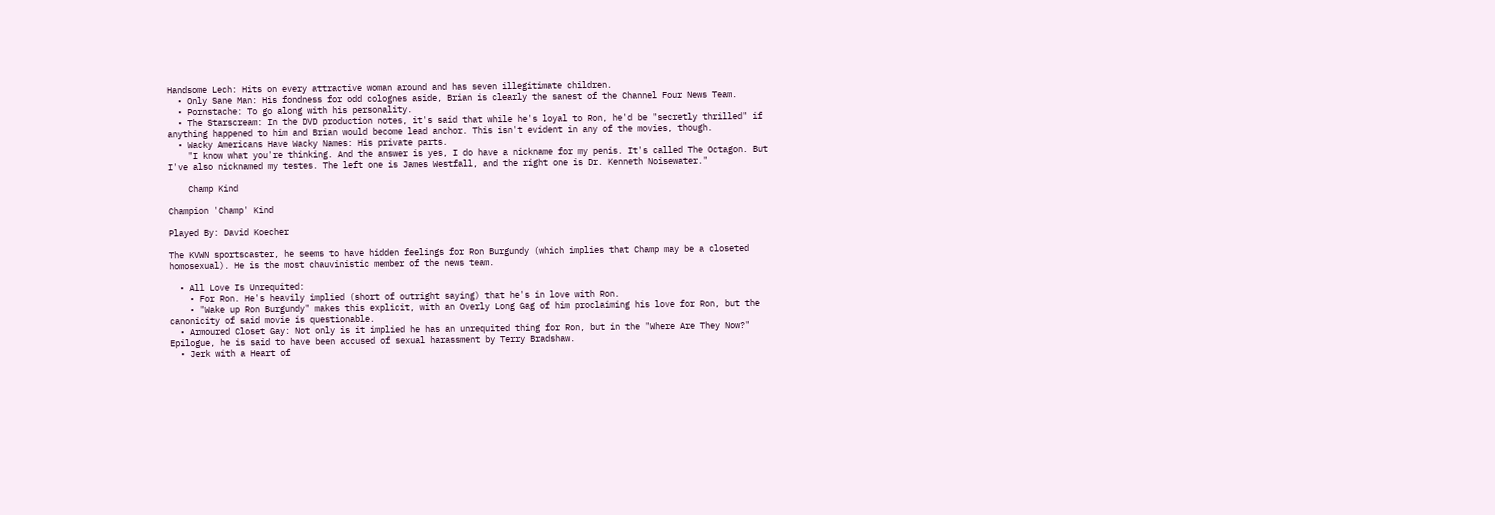Handsome Lech: Hits on every attractive woman around and has seven illegitimate children.
  • Only Sane Man: His fondness for odd colognes aside, Brian is clearly the sanest of the Channel Four News Team.
  • Pornstache: To go along with his personality.
  • The Starscream: In the DVD production notes, it's said that while he's loyal to Ron, he'd be "secretly thrilled" if anything happened to him and Brian would become lead anchor. This isn't evident in any of the movies, though.
  • Wacky Americans Have Wacky Names: His private parts.
    "I know what you're thinking. And the answer is yes, I do have a nickname for my penis. It's called The Octagon. But I've also nicknamed my testes. The left one is James Westfall, and the right one is Dr. Kenneth Noisewater."

    Champ Kind

Champion 'Champ' Kind

Played By: David Koecher

The KVWN sportscaster, he seems to have hidden feelings for Ron Burgundy (which implies that Champ may be a closeted homosexual). He is the most chauvinistic member of the news team.

  • All Love Is Unrequited:
    • For Ron. He's heavily implied (short of outright saying) that he's in love with Ron.
    • "Wake up Ron Burgundy" makes this explicit, with an Overly Long Gag of him proclaiming his love for Ron, but the canonicity of said movie is questionable.
  • Armoured Closet Gay: Not only is it implied he has an unrequited thing for Ron, but in the "Where Are They Now?" Epilogue, he is said to have been accused of sexual harassment by Terry Bradshaw.
  • Jerk with a Heart of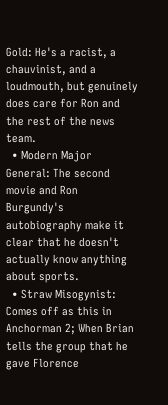Gold: He's a racist, a chauvinist, and a loudmouth, but genuinely does care for Ron and the rest of the news team.
  • Modern Major General: The second movie and Ron Burgundy's autobiography make it clear that he doesn't actually know anything about sports.
  • Straw Misogynist: Comes off as this in Anchorman 2; When Brian tells the group that he gave Florence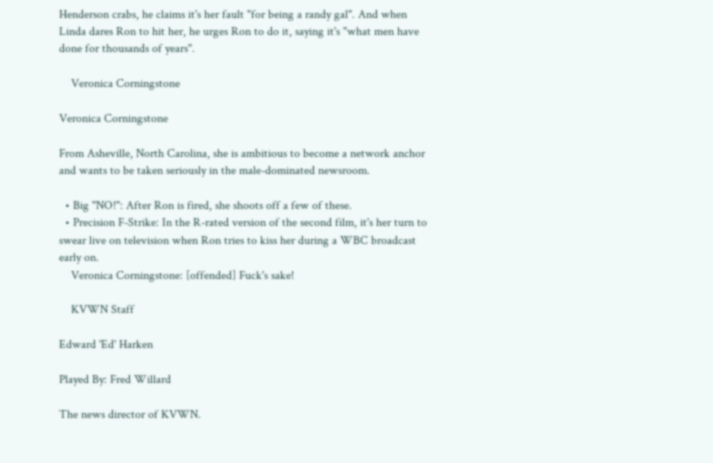Henderson crabs, he claims it's her fault "for being a randy gal". And when Linda dares Ron to hit her, he urges Ron to do it, saying it's "what men have done for thousands of years".

    Veronica Corningstone

Veronica Corningstone

From Asheville, North Carolina, she is ambitious to become a network anchor and wants to be taken seriously in the male-dominated newsroom.

  • Big "NO!": After Ron is fired, she shoots off a few of these.
  • Precision F-Strike: In the R-rated version of the second film, it's her turn to swear live on television when Ron tries to kiss her during a WBC broadcast early on.
    Veronica Corningstone: [offended] Fuck's sake!

    KVWN Staff

Edward 'Ed' Harken

Played By: Fred Willard

The news director of KVWN.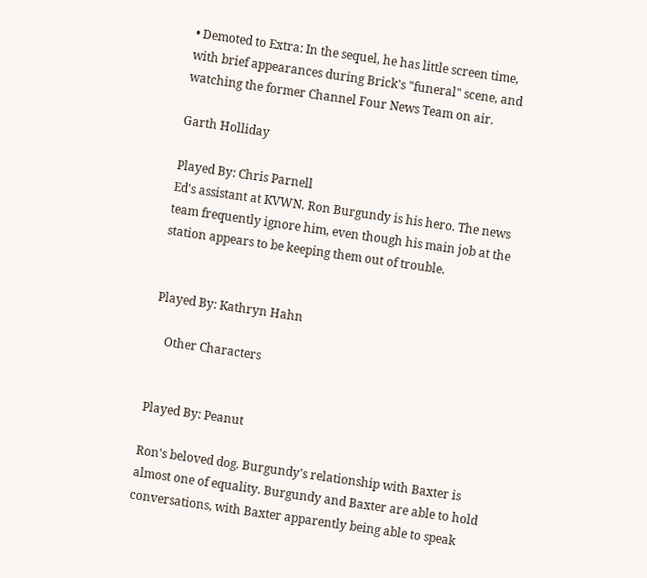• Demoted to Extra: In the sequel, he has little screen time, with brief appearances during Brick's "funeral" scene, and watching the former Channel Four News Team on air.

Garth Holliday

Played By: Chris Parnell
Ed's assistant at KVWN. Ron Burgundy is his hero. The news team frequently ignore him, even though his main job at the station appears to be keeping them out of trouble.


Played By: Kathryn Hahn

    Other Characters


Played By: Peanut

Ron's beloved dog. Burgundy's relationship with Baxter is almost one of equality. Burgundy and Baxter are able to hold conversations, with Baxter apparently being able to speak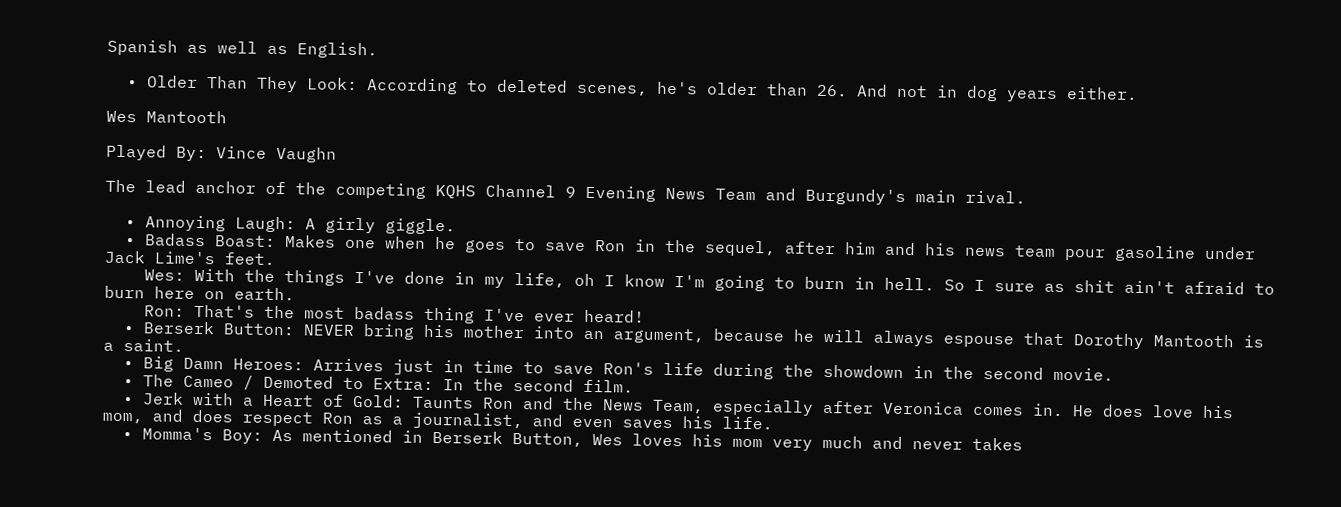Spanish as well as English.

  • Older Than They Look: According to deleted scenes, he's older than 26. And not in dog years either.

Wes Mantooth

Played By: Vince Vaughn

The lead anchor of the competing KQHS Channel 9 Evening News Team and Burgundy's main rival.

  • Annoying Laugh: A girly giggle.
  • Badass Boast: Makes one when he goes to save Ron in the sequel, after him and his news team pour gasoline under Jack Lime's feet.
    Wes: With the things I've done in my life, oh I know I'm going to burn in hell. So I sure as shit ain't afraid to burn here on earth.
    Ron: That's the most badass thing I've ever heard!
  • Berserk Button: NEVER bring his mother into an argument, because he will always espouse that Dorothy Mantooth is a saint.
  • Big Damn Heroes: Arrives just in time to save Ron's life during the showdown in the second movie.
  • The Cameo / Demoted to Extra: In the second film.
  • Jerk with a Heart of Gold: Taunts Ron and the News Team, especially after Veronica comes in. He does love his mom, and does respect Ron as a journalist, and even saves his life.
  • Momma's Boy: As mentioned in Berserk Button, Wes loves his mom very much and never takes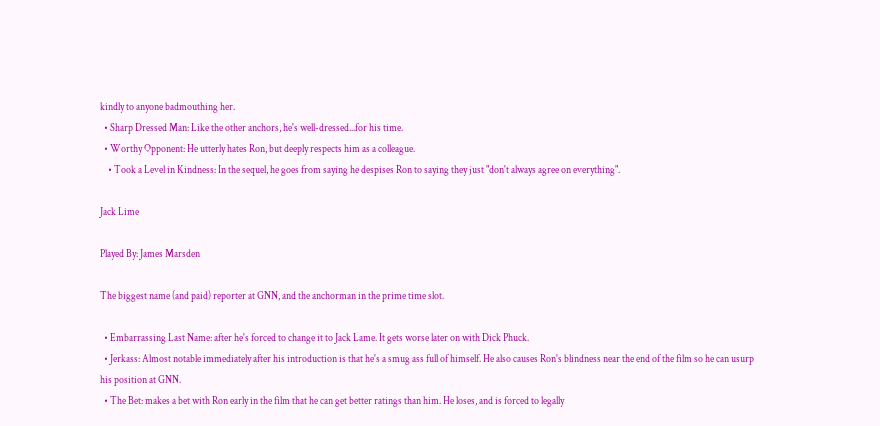kindly to anyone badmouthing her.
  • Sharp Dressed Man: Like the other anchors, he's well-dressed...for his time.
  • Worthy Opponent: He utterly hates Ron, but deeply respects him as a colleague.
    • Took a Level in Kindness: In the sequel, he goes from saying he despises Ron to saying they just "don't always agree on everything".

Jack Lime

Played By: James Marsden

The biggest name (and paid) reporter at GNN, and the anchorman in the prime time slot.

  • Embarrassing Last Name: after he's forced to change it to Jack Lame. It gets worse later on with Dick Phuck.
  • Jerkass: Almost notable immediately after his introduction is that he's a smug ass full of himself. He also causes Ron's blindness near the end of the film so he can usurp his position at GNN.
  • The Bet: makes a bet with Ron early in the film that he can get better ratings than him. He loses, and is forced to legally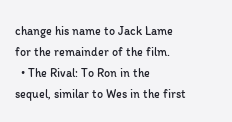change his name to Jack Lame for the remainder of the film.
  • The Rival: To Ron in the sequel, similar to Wes in the first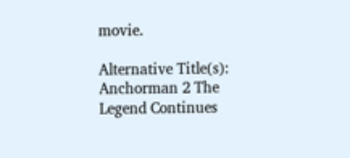movie.

Alternative Title(s): Anchorman 2 The Legend Continues